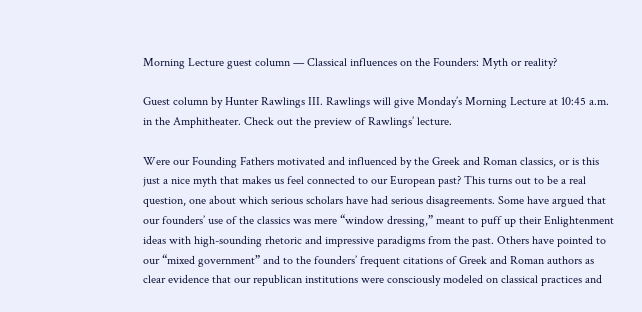Morning Lecture guest column — Classical influences on the Founders: Myth or reality?

Guest column by Hunter Rawlings III. Rawlings will give Monday’s Morning Lecture at 10:45 a.m. in the Amphitheater. Check out the preview of Rawlings’ lecture.

Were our Founding Fathers motivated and influenced by the Greek and Roman classics, or is this just a nice myth that makes us feel connected to our European past? This turns out to be a real question, one about which serious scholars have had serious disagreements. Some have argued that our founders’ use of the classics was mere “window dressing,” meant to puff up their Enlightenment ideas with high-sounding rhetoric and impressive paradigms from the past. Others have pointed to our “mixed government” and to the founders’ frequent citations of Greek and Roman authors as clear evidence that our republican institutions were consciously modeled on classical practices and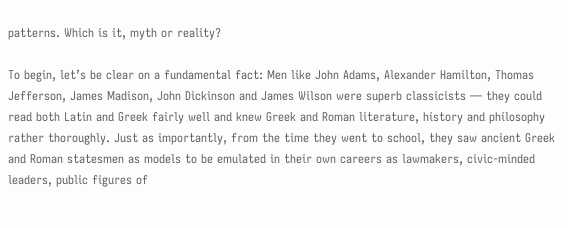patterns. Which is it, myth or reality?

To begin, let’s be clear on a fundamental fact: Men like John Adams, Alexander Hamilton, Thomas Jefferson, James Madison, John Dickinson and James Wilson were superb classicists — they could read both Latin and Greek fairly well and knew Greek and Roman literature, history and philosophy rather thoroughly. Just as importantly, from the time they went to school, they saw ancient Greek and Roman statesmen as models to be emulated in their own careers as lawmakers, civic-minded leaders, public figures of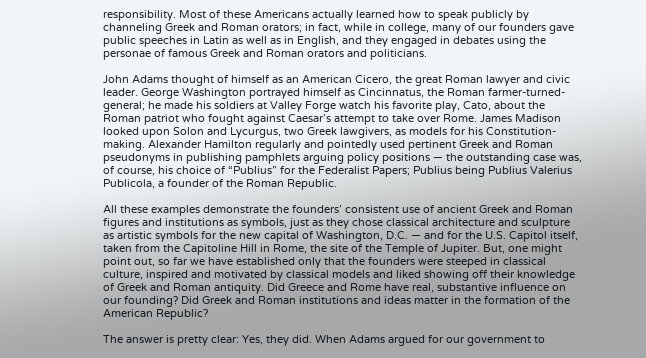responsibility. Most of these Americans actually learned how to speak publicly by channeling Greek and Roman orators; in fact, while in college, many of our founders gave public speeches in Latin as well as in English, and they engaged in debates using the personae of famous Greek and Roman orators and politicians.

John Adams thought of himself as an American Cicero, the great Roman lawyer and civic leader. George Washington portrayed himself as Cincinnatus, the Roman farmer-turned-general; he made his soldiers at Valley Forge watch his favorite play, Cato, about the Roman patriot who fought against Caesar’s attempt to take over Rome. James Madison looked upon Solon and Lycurgus, two Greek lawgivers, as models for his Constitution-making. Alexander Hamilton regularly and pointedly used pertinent Greek and Roman pseudonyms in publishing pamphlets arguing policy positions — the outstanding case was, of course, his choice of “Publius” for the Federalist Papers; Publius being Publius Valerius Publicola, a founder of the Roman Republic.

All these examples demonstrate the founders’ consistent use of ancient Greek and Roman figures and institutions as symbols, just as they chose classical architecture and sculpture as artistic symbols for the new capital of Washington, D.C. — and for the U.S. Capitol itself, taken from the Capitoline Hill in Rome, the site of the Temple of Jupiter. But, one might point out, so far we have established only that the founders were steeped in classical culture, inspired and motivated by classical models and liked showing off their knowledge of Greek and Roman antiquity. Did Greece and Rome have real, substantive influence on our founding? Did Greek and Roman institutions and ideas matter in the formation of the American Republic?

The answer is pretty clear: Yes, they did. When Adams argued for our government to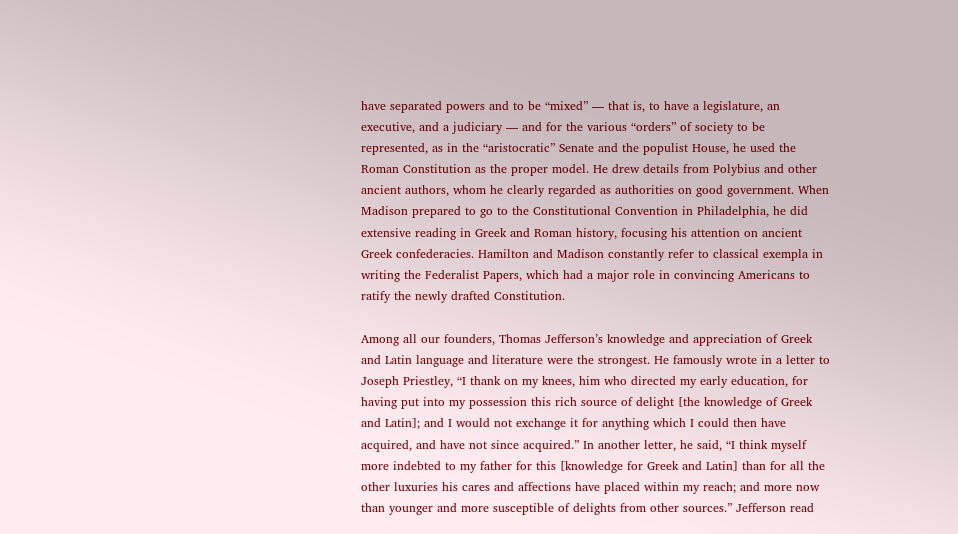have separated powers and to be “mixed” — that is, to have a legislature, an executive, and a judiciary — and for the various “orders” of society to be represented, as in the “aristocratic” Senate and the populist House, he used the Roman Constitution as the proper model. He drew details from Polybius and other ancient authors, whom he clearly regarded as authorities on good government. When Madison prepared to go to the Constitutional Convention in Philadelphia, he did extensive reading in Greek and Roman history, focusing his attention on ancient Greek confederacies. Hamilton and Madison constantly refer to classical exempla in writing the Federalist Papers, which had a major role in convincing Americans to ratify the newly drafted Constitution.

Among all our founders, Thomas Jefferson’s knowledge and appreciation of Greek and Latin language and literature were the strongest. He famously wrote in a letter to Joseph Priestley, “I thank on my knees, him who directed my early education, for having put into my possession this rich source of delight [the knowledge of Greek and Latin]; and I would not exchange it for anything which I could then have acquired, and have not since acquired.” In another letter, he said, “I think myself more indebted to my father for this [knowledge for Greek and Latin] than for all the other luxuries his cares and affections have placed within my reach; and more now than younger and more susceptible of delights from other sources.” Jefferson read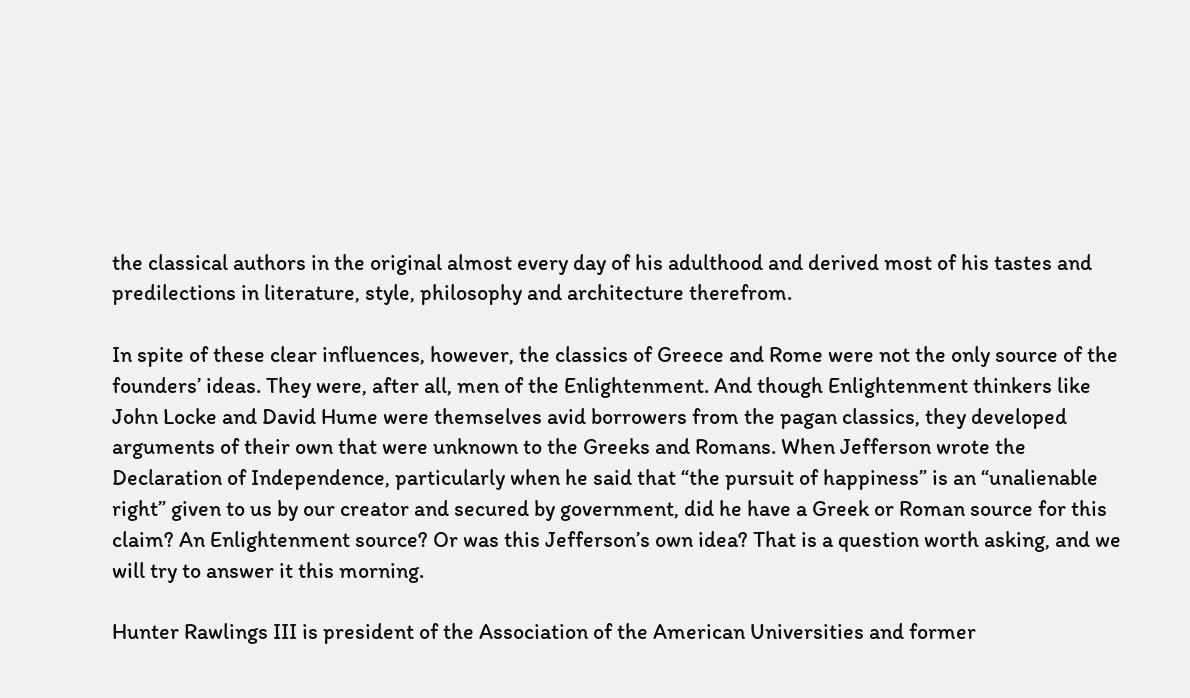the classical authors in the original almost every day of his adulthood and derived most of his tastes and predilections in literature, style, philosophy and architecture therefrom.

In spite of these clear influences, however, the classics of Greece and Rome were not the only source of the founders’ ideas. They were, after all, men of the Enlightenment. And though Enlightenment thinkers like John Locke and David Hume were themselves avid borrowers from the pagan classics, they developed arguments of their own that were unknown to the Greeks and Romans. When Jefferson wrote the Declaration of Independence, particularly when he said that “the pursuit of happiness” is an “unalienable right” given to us by our creator and secured by government, did he have a Greek or Roman source for this claim? An Enlightenment source? Or was this Jefferson’s own idea? That is a question worth asking, and we will try to answer it this morning.

Hunter Rawlings III is president of the Association of the American Universities and former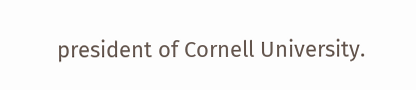president of Cornell University.